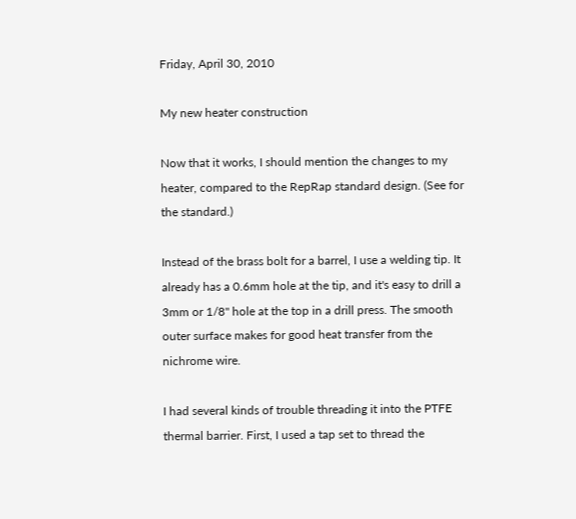Friday, April 30, 2010

My new heater construction

Now that it works, I should mention the changes to my heater, compared to the RepRap standard design. (See for the standard.)

Instead of the brass bolt for a barrel, I use a welding tip. It already has a 0.6mm hole at the tip, and it's easy to drill a 3mm or 1/8" hole at the top in a drill press. The smooth outer surface makes for good heat transfer from the nichrome wire.

I had several kinds of trouble threading it into the PTFE thermal barrier. First, I used a tap set to thread the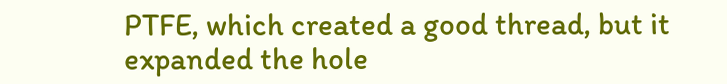PTFE, which created a good thread, but it expanded the hole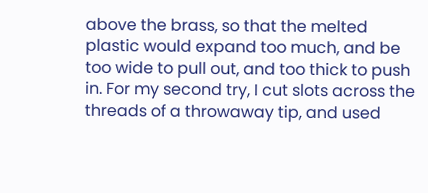above the brass, so that the melted plastic would expand too much, and be too wide to pull out, and too thick to push in. For my second try, I cut slots across the threads of a throwaway tip, and used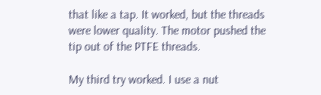that like a tap. It worked, but the threads were lower quality. The motor pushed the tip out of the PTFE threads.

My third try worked. I use a nut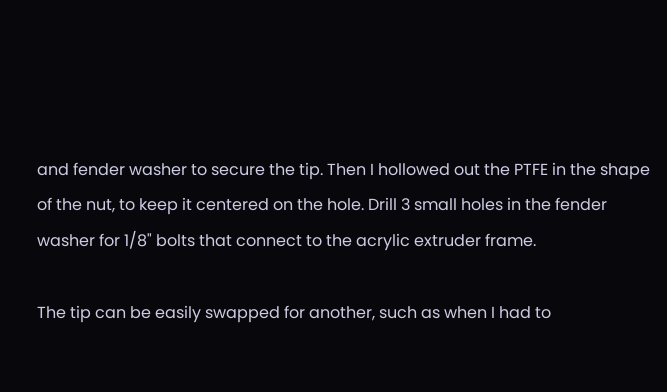and fender washer to secure the tip. Then I hollowed out the PTFE in the shape of the nut, to keep it centered on the hole. Drill 3 small holes in the fender washer for 1/8" bolts that connect to the acrylic extruder frame.

The tip can be easily swapped for another, such as when I had to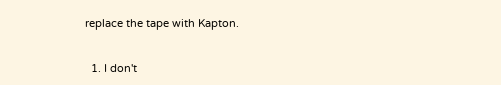replace the tape with Kapton.


  1. I don't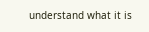understand what it is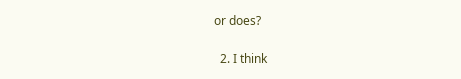or does?

  2. I think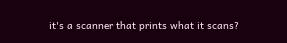it's a scanner that prints what it scans?